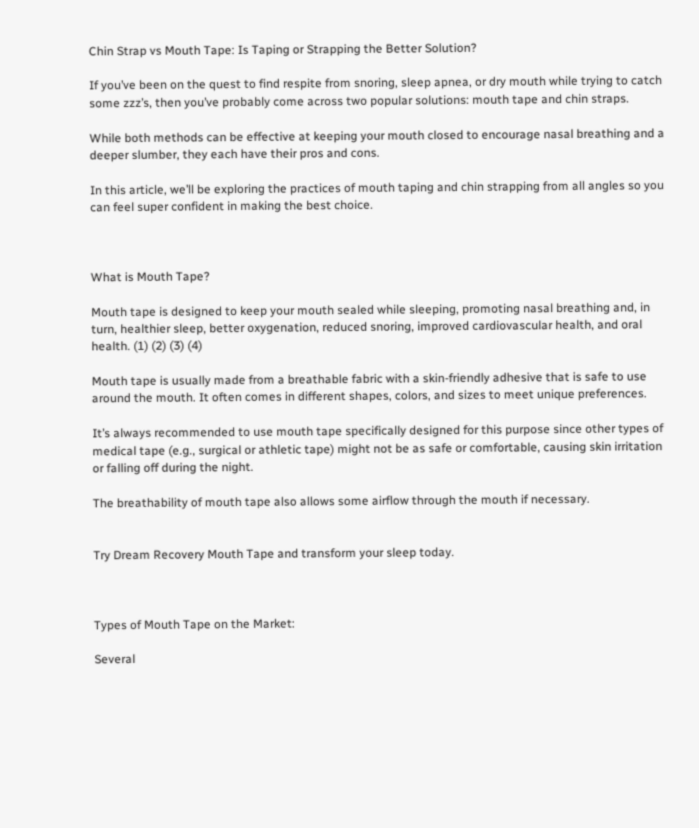Chin Strap vs Mouth Tape: Is Taping or Strapping the Better Solution?

If you’ve been on the quest to find respite from snoring, sleep apnea, or dry mouth while trying to catch some zzz’s, then you’ve probably come across two popular solutions: mouth tape and chin straps.

While both methods can be effective at keeping your mouth closed to encourage nasal breathing and a deeper slumber, they each have their pros and cons.

In this article, we’ll be exploring the practices of mouth taping and chin strapping from all angles so you can feel super confident in making the best choice.



What is Mouth Tape?

Mouth tape is designed to keep your mouth sealed while sleeping, promoting nasal breathing and, in turn, healthier sleep, better oxygenation, reduced snoring, improved cardiovascular health, and oral health. (1) (2) (3) (4)

Mouth tape is usually made from a breathable fabric with a skin-friendly adhesive that is safe to use around the mouth. It often comes in different shapes, colors, and sizes to meet unique preferences.

It’s always recommended to use mouth tape specifically designed for this purpose since other types of medical tape (e.g., surgical or athletic tape) might not be as safe or comfortable, causing skin irritation or falling off during the night.

The breathability of mouth tape also allows some airflow through the mouth if necessary.


Try Dream Recovery Mouth Tape and transform your sleep today.



Types of Mouth Tape on the Market:

Several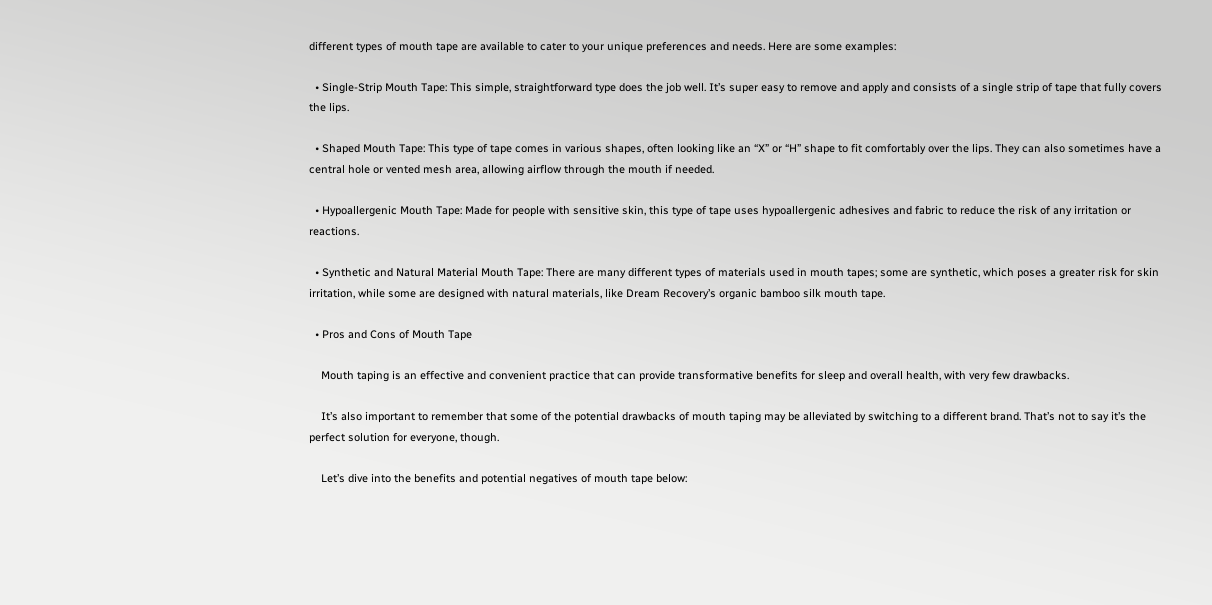different types of mouth tape are available to cater to your unique preferences and needs. Here are some examples:

  • Single-Strip Mouth Tape: This simple, straightforward type does the job well. It’s super easy to remove and apply and consists of a single strip of tape that fully covers the lips.

  • Shaped Mouth Tape: This type of tape comes in various shapes, often looking like an “X” or “H” shape to fit comfortably over the lips. They can also sometimes have a central hole or vented mesh area, allowing airflow through the mouth if needed.

  • Hypoallergenic Mouth Tape: Made for people with sensitive skin, this type of tape uses hypoallergenic adhesives and fabric to reduce the risk of any irritation or reactions.

  • Synthetic and Natural Material Mouth Tape: There are many different types of materials used in mouth tapes; some are synthetic, which poses a greater risk for skin irritation, while some are designed with natural materials, like Dream Recovery’s organic bamboo silk mouth tape.

  • Pros and Cons of Mouth Tape

    Mouth taping is an effective and convenient practice that can provide transformative benefits for sleep and overall health, with very few drawbacks.

    It’s also important to remember that some of the potential drawbacks of mouth taping may be alleviated by switching to a different brand. That’s not to say it’s the perfect solution for everyone, though.

    Let’s dive into the benefits and potential negatives of mouth tape below: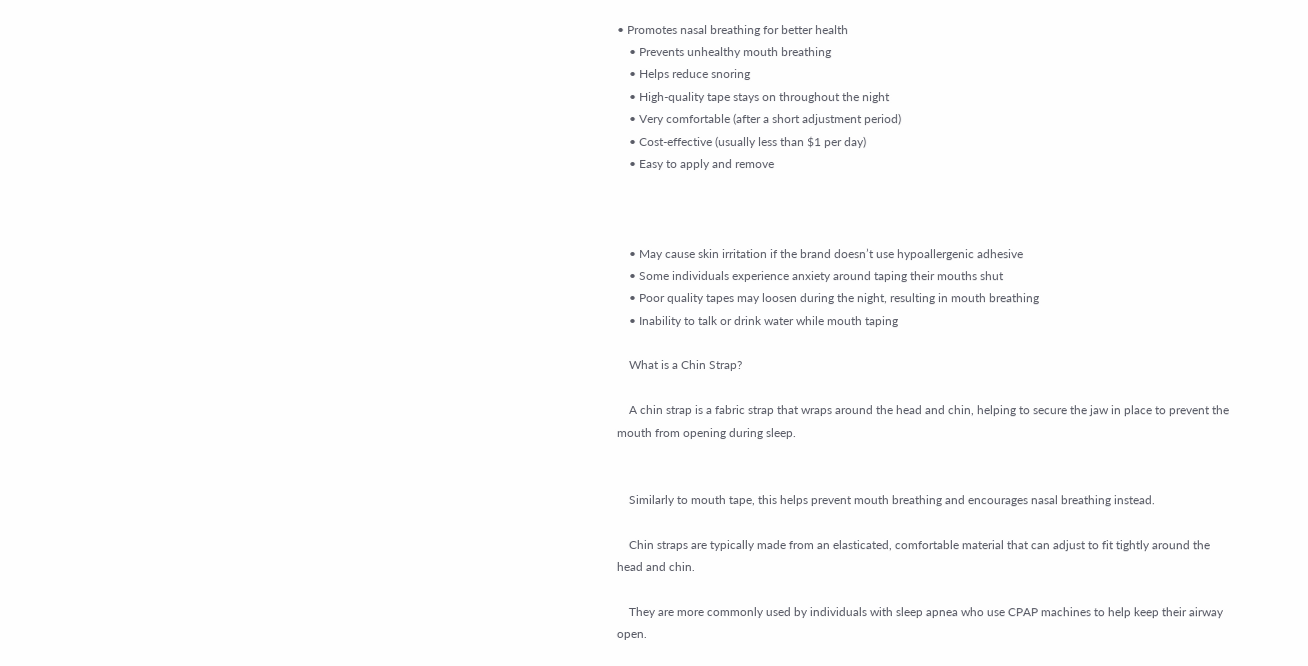• Promotes nasal breathing for better health
    • Prevents unhealthy mouth breathing
    • Helps reduce snoring
    • High-quality tape stays on throughout the night
    • Very comfortable (after a short adjustment period)
    • Cost-effective (usually less than $1 per day)
    • Easy to apply and remove



    • May cause skin irritation if the brand doesn’t use hypoallergenic adhesive
    • Some individuals experience anxiety around taping their mouths shut
    • Poor quality tapes may loosen during the night, resulting in mouth breathing
    • Inability to talk or drink water while mouth taping

    What is a Chin Strap?

    A chin strap is a fabric strap that wraps around the head and chin, helping to secure the jaw in place to prevent the mouth from opening during sleep.


    Similarly to mouth tape, this helps prevent mouth breathing and encourages nasal breathing instead.

    Chin straps are typically made from an elasticated, comfortable material that can adjust to fit tightly around the head and chin.

    They are more commonly used by individuals with sleep apnea who use CPAP machines to help keep their airway open.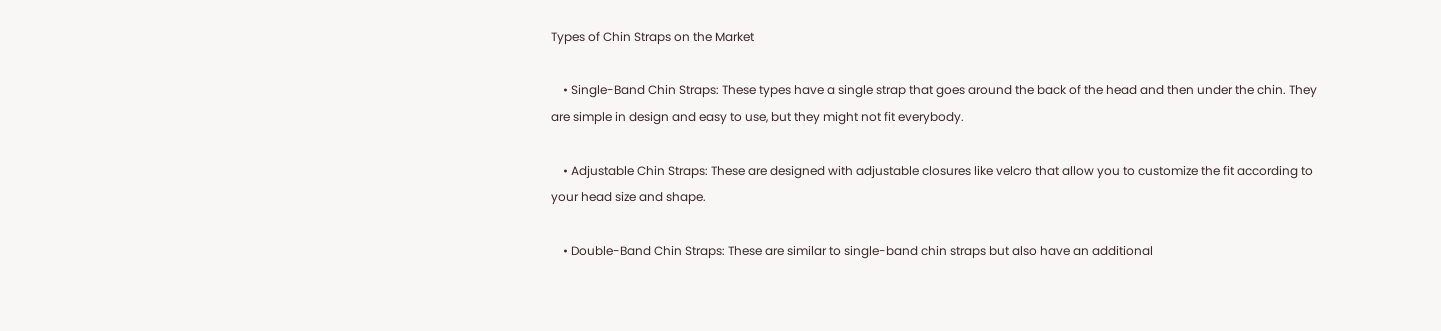Types of Chin Straps on the Market

    • Single-Band Chin Straps: These types have a single strap that goes around the back of the head and then under the chin. They are simple in design and easy to use, but they might not fit everybody.

    • Adjustable Chin Straps: These are designed with adjustable closures like velcro that allow you to customize the fit according to your head size and shape.

    • Double-Band Chin Straps: These are similar to single-band chin straps but also have an additional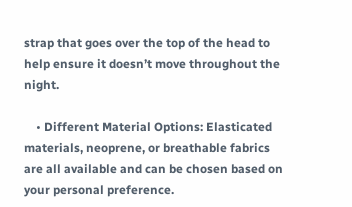strap that goes over the top of the head to help ensure it doesn’t move throughout the night.

    • Different Material Options: Elasticated materials, neoprene, or breathable fabrics are all available and can be chosen based on your personal preference.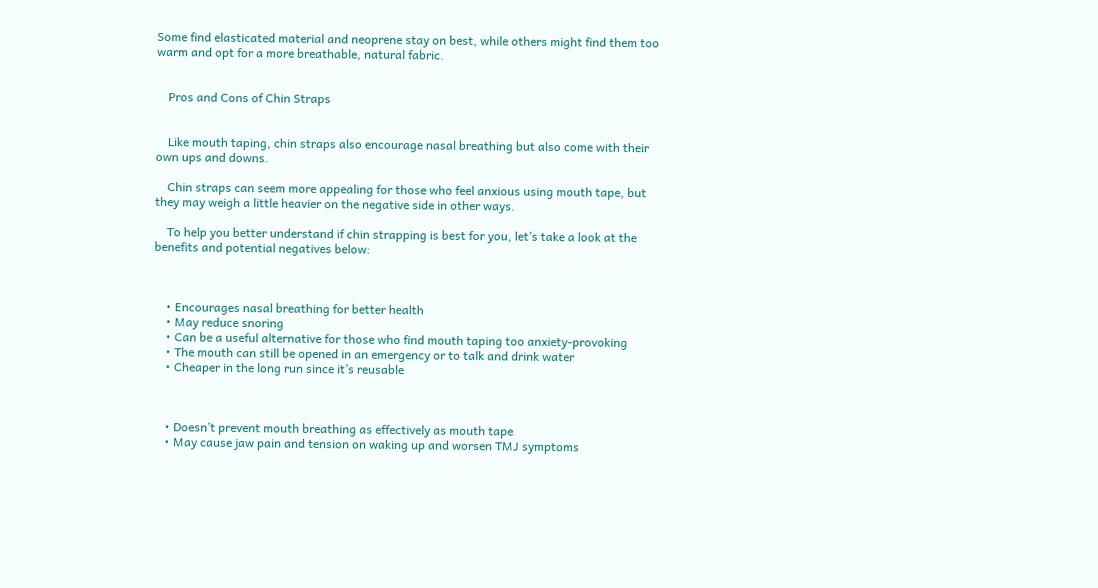Some find elasticated material and neoprene stay on best, while others might find them too warm and opt for a more breathable, natural fabric.


    Pros and Cons of Chin Straps


    Like mouth taping, chin straps also encourage nasal breathing but also come with their own ups and downs.

    Chin straps can seem more appealing for those who feel anxious using mouth tape, but they may weigh a little heavier on the negative side in other ways.

    To help you better understand if chin strapping is best for you, let’s take a look at the benefits and potential negatives below:



    • Encourages nasal breathing for better health
    • May reduce snoring
    • Can be a useful alternative for those who find mouth taping too anxiety-provoking
    • The mouth can still be opened in an emergency or to talk and drink water
    • Cheaper in the long run since it’s reusable



    • Doesn’t prevent mouth breathing as effectively as mouth tape
    • May cause jaw pain and tension on waking up and worsen TMJ symptoms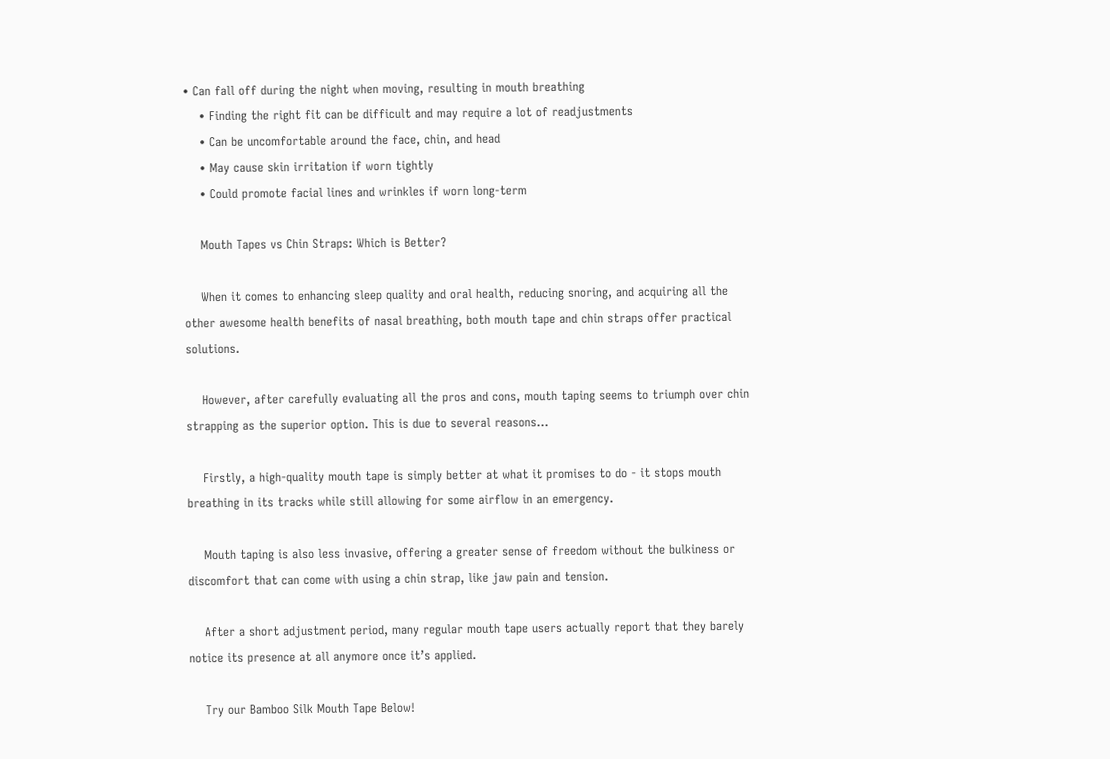• Can fall off during the night when moving, resulting in mouth breathing
    • Finding the right fit can be difficult and may require a lot of readjustments
    • Can be uncomfortable around the face, chin, and head
    • May cause skin irritation if worn tightly
    • Could promote facial lines and wrinkles if worn long-term

    Mouth Tapes vs Chin Straps: Which is Better?

    When it comes to enhancing sleep quality and oral health, reducing snoring, and acquiring all the other awesome health benefits of nasal breathing, both mouth tape and chin straps offer practical solutions.

    However, after carefully evaluating all the pros and cons, mouth taping seems to triumph over chin strapping as the superior option. This is due to several reasons…

    Firstly, a high-quality mouth tape is simply better at what it promises to do - it stops mouth breathing in its tracks while still allowing for some airflow in an emergency.

    Mouth taping is also less invasive, offering a greater sense of freedom without the bulkiness or discomfort that can come with using a chin strap, like jaw pain and tension.

    After a short adjustment period, many regular mouth tape users actually report that they barely notice its presence at all anymore once it’s applied.

    Try our Bamboo Silk Mouth Tape Below!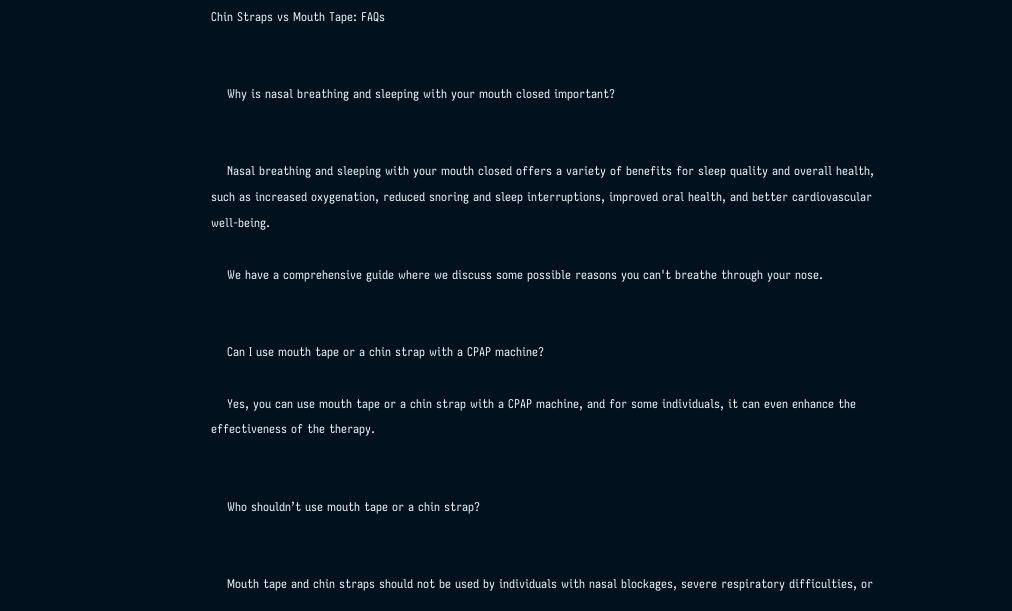Chin Straps vs Mouth Tape: FAQs


    Why is nasal breathing and sleeping with your mouth closed important?


    Nasal breathing and sleeping with your mouth closed offers a variety of benefits for sleep quality and overall health, such as increased oxygenation, reduced snoring and sleep interruptions, improved oral health, and better cardiovascular well-being.

    We have a comprehensive guide where we discuss some possible reasons you can't breathe through your nose.


    Can I use mouth tape or a chin strap with a CPAP machine?

    Yes, you can use mouth tape or a chin strap with a CPAP machine, and for some individuals, it can even enhance the effectiveness of the therapy.


    Who shouldn’t use mouth tape or a chin strap?


    Mouth tape and chin straps should not be used by individuals with nasal blockages, severe respiratory difficulties, or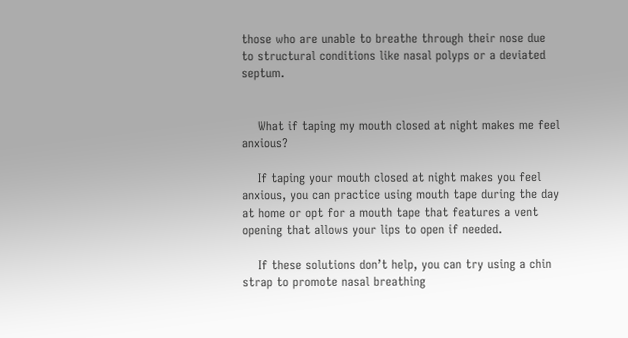those who are unable to breathe through their nose due to structural conditions like nasal polyps or a deviated septum.


    What if taping my mouth closed at night makes me feel anxious?

    If taping your mouth closed at night makes you feel anxious, you can practice using mouth tape during the day at home or opt for a mouth tape that features a vent opening that allows your lips to open if needed.

    If these solutions don’t help, you can try using a chin strap to promote nasal breathing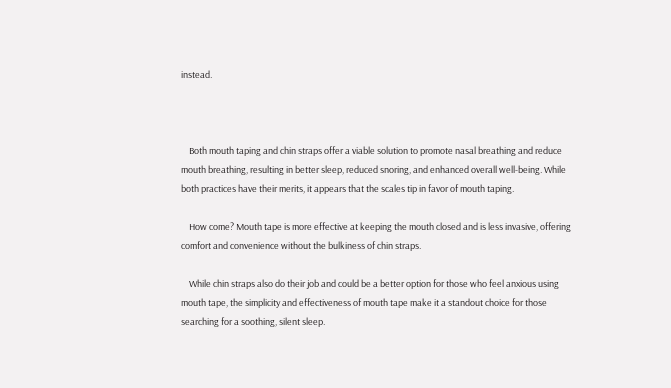instead.



    Both mouth taping and chin straps offer a viable solution to promote nasal breathing and reduce mouth breathing, resulting in better sleep, reduced snoring, and enhanced overall well-being. While both practices have their merits, it appears that the scales tip in favor of mouth taping.

    How come? Mouth tape is more effective at keeping the mouth closed and is less invasive, offering comfort and convenience without the bulkiness of chin straps.

    While chin straps also do their job and could be a better option for those who feel anxious using mouth tape, the simplicity and effectiveness of mouth tape make it a standout choice for those searching for a soothing, silent sleep.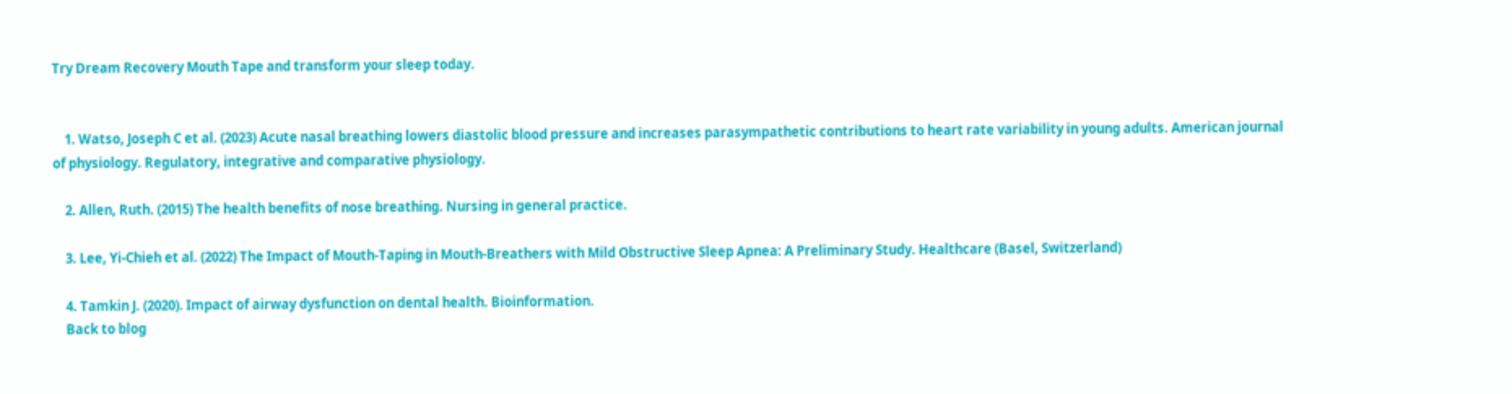Try Dream Recovery Mouth Tape and transform your sleep today.


    1. Watso, Joseph C et al. (2023) Acute nasal breathing lowers diastolic blood pressure and increases parasympathetic contributions to heart rate variability in young adults. American journal of physiology. Regulatory, integrative and comparative physiology.

    2. Allen, Ruth. (2015) The health benefits of nose breathing. Nursing in general practice.

    3. Lee, Yi-Chieh et al. (2022) The Impact of Mouth-Taping in Mouth-Breathers with Mild Obstructive Sleep Apnea: A Preliminary Study. Healthcare (Basel, Switzerland)

    4. Tamkin J. (2020). Impact of airway dysfunction on dental health. Bioinformation.
    Back to blog